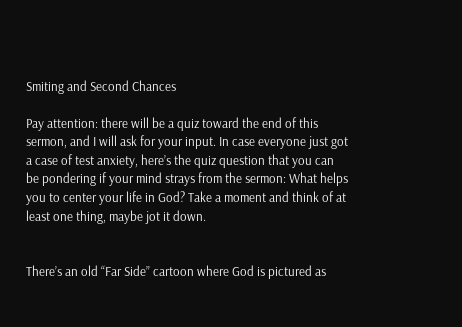Smiting and Second Chances

Pay attention: there will be a quiz toward the end of this sermon, and I will ask for your input. In case everyone just got a case of test anxiety, here’s the quiz question that you can be pondering if your mind strays from the sermon: What helps you to center your life in God? Take a moment and think of at least one thing, maybe jot it down.


There’s an old “Far Side” cartoon where God is pictured as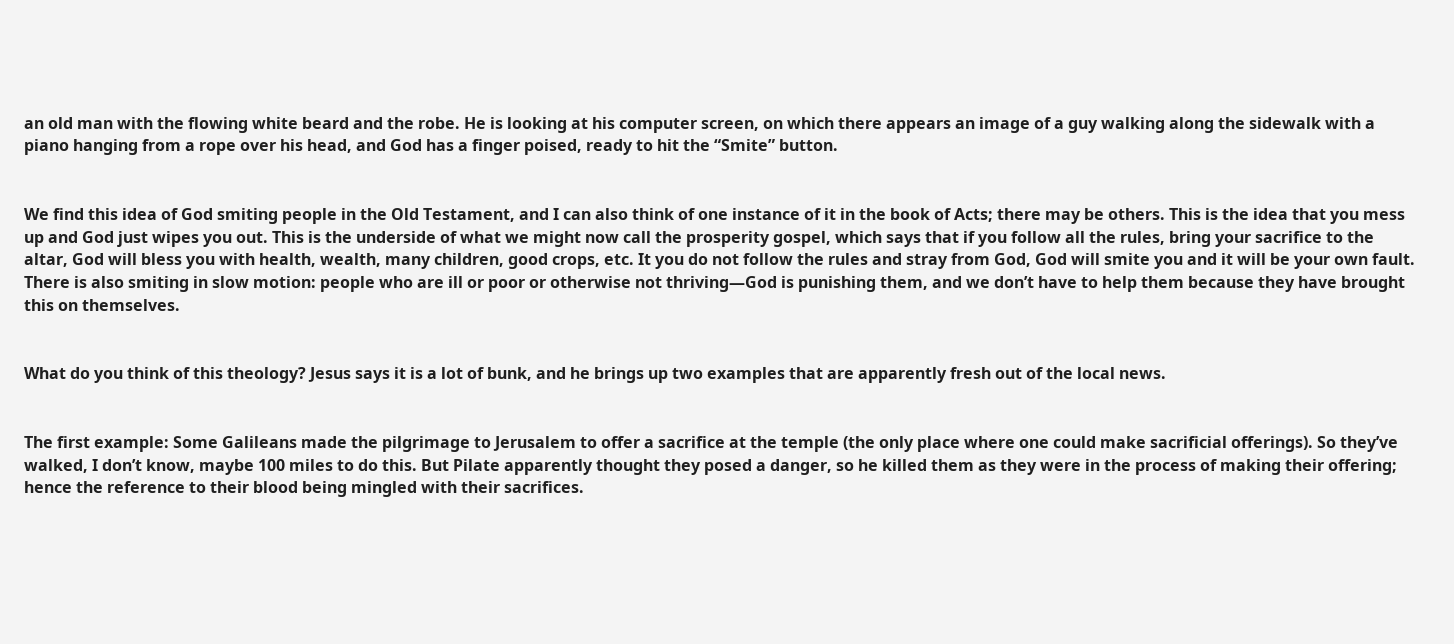an old man with the flowing white beard and the robe. He is looking at his computer screen, on which there appears an image of a guy walking along the sidewalk with a piano hanging from a rope over his head, and God has a finger poised, ready to hit the “Smite” button.


We find this idea of God smiting people in the Old Testament, and I can also think of one instance of it in the book of Acts; there may be others. This is the idea that you mess up and God just wipes you out. This is the underside of what we might now call the prosperity gospel, which says that if you follow all the rules, bring your sacrifice to the altar, God will bless you with health, wealth, many children, good crops, etc. It you do not follow the rules and stray from God, God will smite you and it will be your own fault. There is also smiting in slow motion: people who are ill or poor or otherwise not thriving—God is punishing them, and we don’t have to help them because they have brought this on themselves.


What do you think of this theology? Jesus says it is a lot of bunk, and he brings up two examples that are apparently fresh out of the local news.


The first example: Some Galileans made the pilgrimage to Jerusalem to offer a sacrifice at the temple (the only place where one could make sacrificial offerings). So they’ve walked, I don’t know, maybe 100 miles to do this. But Pilate apparently thought they posed a danger, so he killed them as they were in the process of making their offering; hence the reference to their blood being mingled with their sacrifices.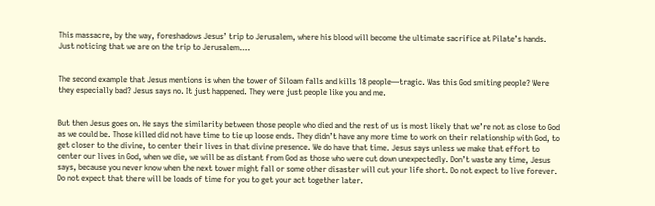This massacre, by the way, foreshadows Jesus’ trip to Jerusalem, where his blood will become the ultimate sacrifice at Pilate’s hands. Just noticing that we are on the trip to Jerusalem….


The second example that Jesus mentions is when the tower of Siloam falls and kills 18 people—tragic. Was this God smiting people? Were they especially bad? Jesus says no. It just happened. They were just people like you and me.


But then Jesus goes on. He says the similarity between those people who died and the rest of us is most likely that we’re not as close to God as we could be. Those killed did not have time to tie up loose ends. They didn’t have any more time to work on their relationship with God, to get closer to the divine, to center their lives in that divine presence. We do have that time. Jesus says unless we make that effort to center our lives in God, when we die, we will be as distant from God as those who were cut down unexpectedly. Don’t waste any time, Jesus says, because you never know when the next tower might fall or some other disaster will cut your life short. Do not expect to live forever. Do not expect that there will be loads of time for you to get your act together later.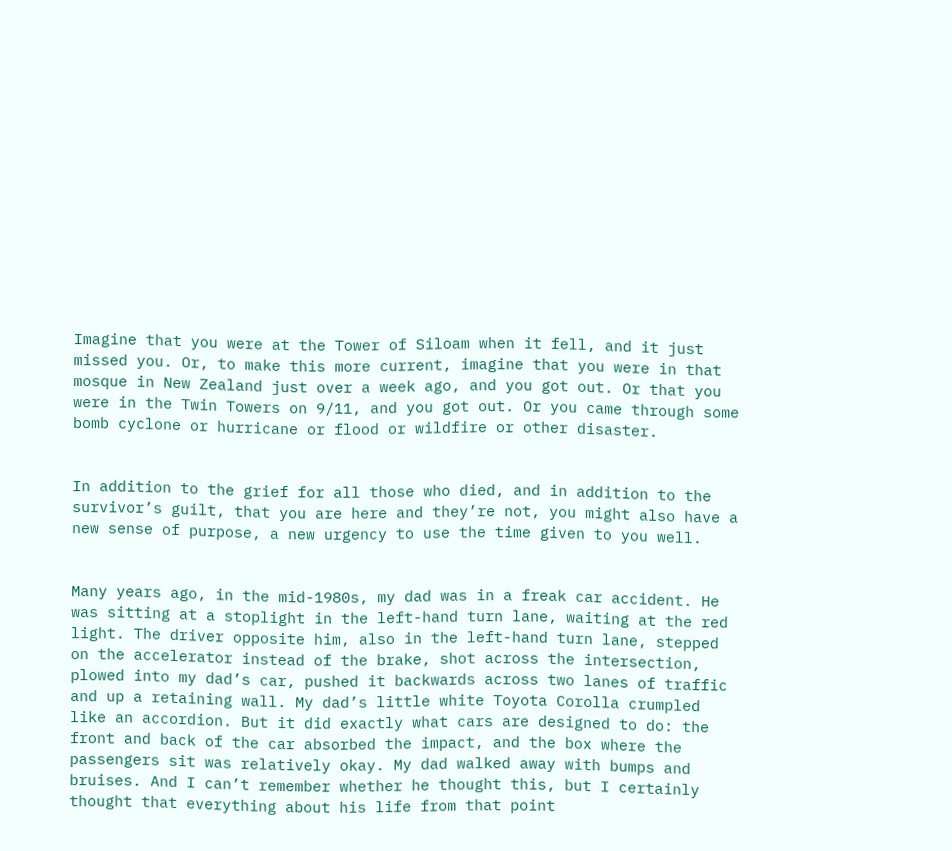Imagine that you were at the Tower of Siloam when it fell, and it just missed you. Or, to make this more current, imagine that you were in that mosque in New Zealand just over a week ago, and you got out. Or that you were in the Twin Towers on 9/11, and you got out. Or you came through some bomb cyclone or hurricane or flood or wildfire or other disaster.


In addition to the grief for all those who died, and in addition to the survivor’s guilt, that you are here and they’re not, you might also have a new sense of purpose, a new urgency to use the time given to you well.


Many years ago, in the mid-1980s, my dad was in a freak car accident. He was sitting at a stoplight in the left-hand turn lane, waiting at the red light. The driver opposite him, also in the left-hand turn lane, stepped on the accelerator instead of the brake, shot across the intersection, plowed into my dad’s car, pushed it backwards across two lanes of traffic and up a retaining wall. My dad’s little white Toyota Corolla crumpled like an accordion. But it did exactly what cars are designed to do: the front and back of the car absorbed the impact, and the box where the passengers sit was relatively okay. My dad walked away with bumps and bruises. And I can’t remember whether he thought this, but I certainly thought that everything about his life from that point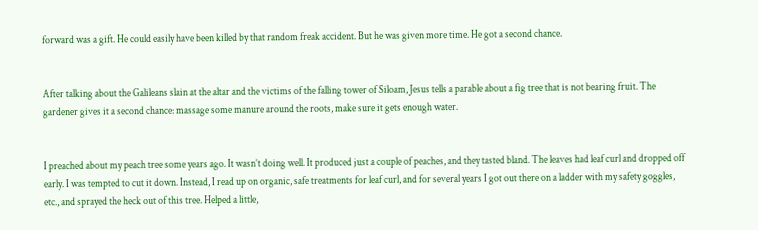forward was a gift. He could easily have been killed by that random freak accident. But he was given more time. He got a second chance.


After talking about the Galileans slain at the altar and the victims of the falling tower of Siloam, Jesus tells a parable about a fig tree that is not bearing fruit. The gardener gives it a second chance: massage some manure around the roots, make sure it gets enough water.


I preached about my peach tree some years ago. It wasn’t doing well. It produced just a couple of peaches, and they tasted bland. The leaves had leaf curl and dropped off early. I was tempted to cut it down. Instead, I read up on organic, safe treatments for leaf curl, and for several years I got out there on a ladder with my safety goggles, etc., and sprayed the heck out of this tree. Helped a little,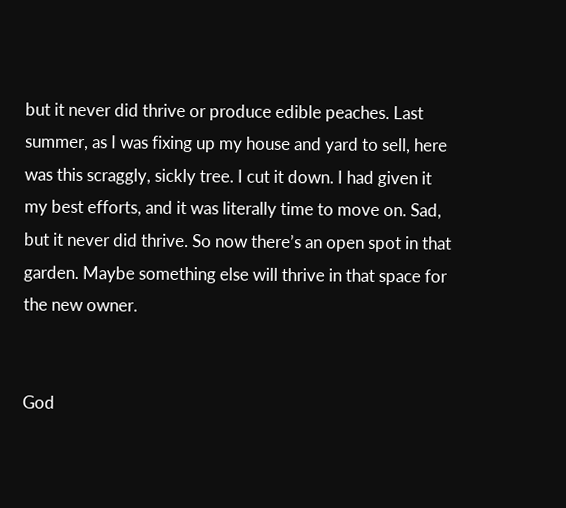but it never did thrive or produce edible peaches. Last summer, as I was fixing up my house and yard to sell, here was this scraggly, sickly tree. I cut it down. I had given it my best efforts, and it was literally time to move on. Sad, but it never did thrive. So now there’s an open spot in that garden. Maybe something else will thrive in that space for the new owner.


God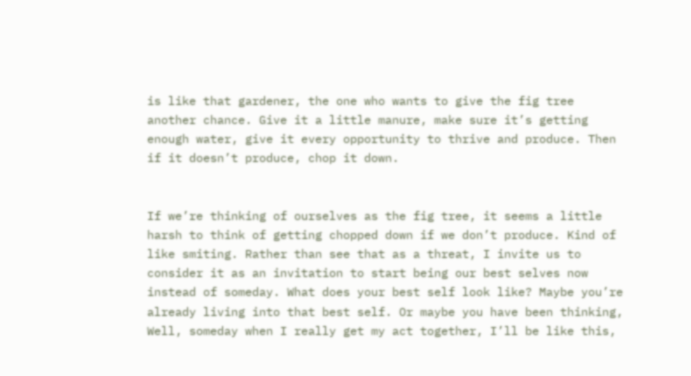is like that gardener, the one who wants to give the fig tree another chance. Give it a little manure, make sure it’s getting enough water, give it every opportunity to thrive and produce. Then if it doesn’t produce, chop it down.


If we’re thinking of ourselves as the fig tree, it seems a little harsh to think of getting chopped down if we don’t produce. Kind of like smiting. Rather than see that as a threat, I invite us to consider it as an invitation to start being our best selves now instead of someday. What does your best self look like? Maybe you’re already living into that best self. Or maybe you have been thinking, Well, someday when I really get my act together, I’ll be like this,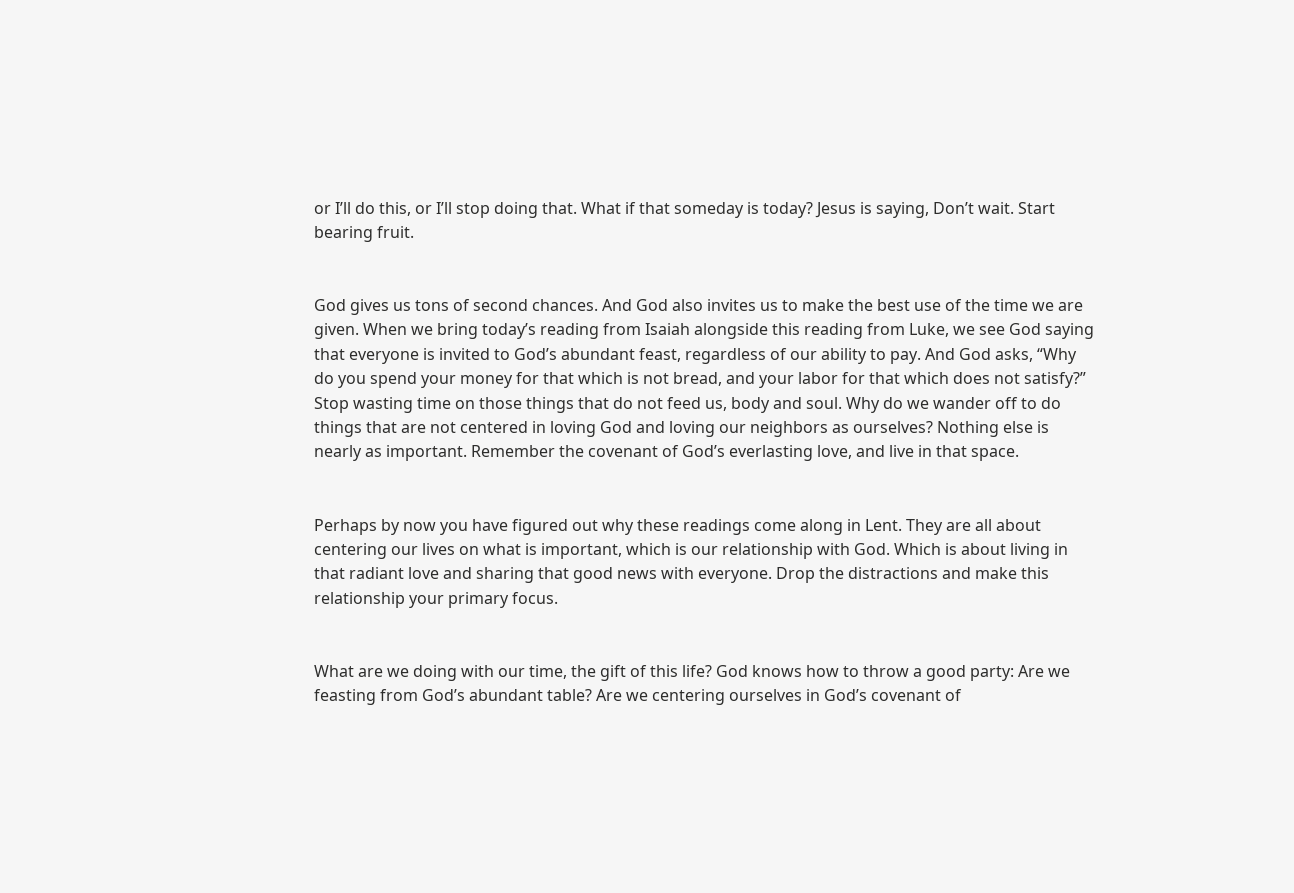or I’ll do this, or I’ll stop doing that. What if that someday is today? Jesus is saying, Don’t wait. Start bearing fruit.


God gives us tons of second chances. And God also invites us to make the best use of the time we are given. When we bring today’s reading from Isaiah alongside this reading from Luke, we see God saying that everyone is invited to God’s abundant feast, regardless of our ability to pay. And God asks, “Why do you spend your money for that which is not bread, and your labor for that which does not satisfy?” Stop wasting time on those things that do not feed us, body and soul. Why do we wander off to do things that are not centered in loving God and loving our neighbors as ourselves? Nothing else is nearly as important. Remember the covenant of God’s everlasting love, and live in that space.


Perhaps by now you have figured out why these readings come along in Lent. They are all about centering our lives on what is important, which is our relationship with God. Which is about living in that radiant love and sharing that good news with everyone. Drop the distractions and make this relationship your primary focus.


What are we doing with our time, the gift of this life? God knows how to throw a good party: Are we feasting from God’s abundant table? Are we centering ourselves in God’s covenant of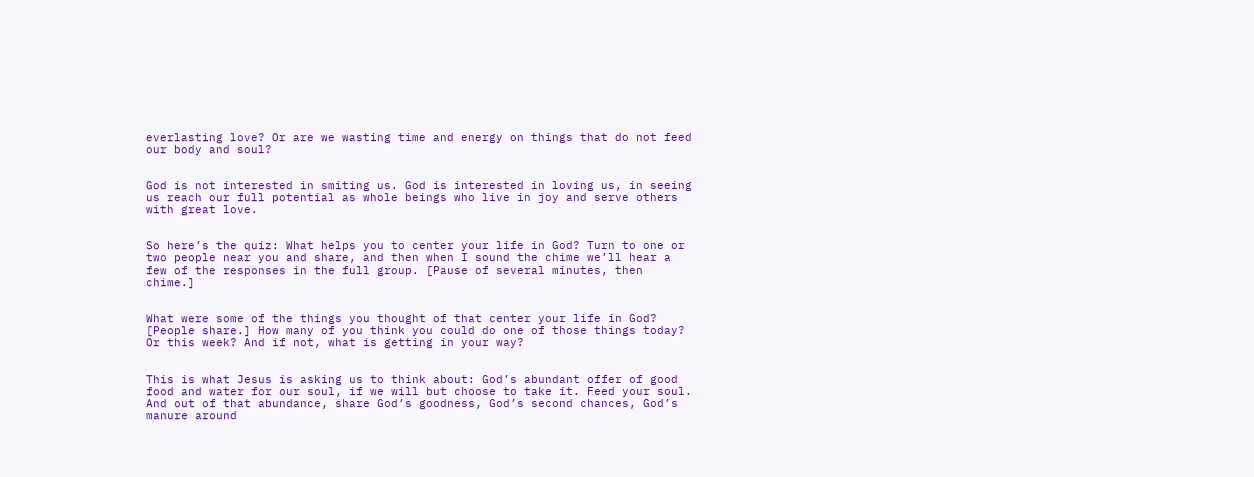everlasting love? Or are we wasting time and energy on things that do not feed our body and soul?


God is not interested in smiting us. God is interested in loving us, in seeing us reach our full potential as whole beings who live in joy and serve others with great love.


So here’s the quiz: What helps you to center your life in God? Turn to one or two people near you and share, and then when I sound the chime we’ll hear a few of the responses in the full group. [Pause of several minutes, then chime.]


What were some of the things you thought of that center your life in God? [People share.] How many of you think you could do one of those things today? Or this week? And if not, what is getting in your way?


This is what Jesus is asking us to think about: God’s abundant offer of good food and water for our soul, if we will but choose to take it. Feed your soul. And out of that abundance, share God’s goodness, God’s second chances, God’s manure around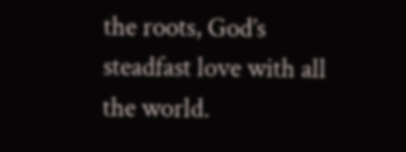the roots, God’s steadfast love with all the world.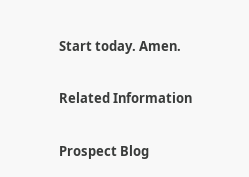Start today. Amen.

Related Information

Prospect Blog